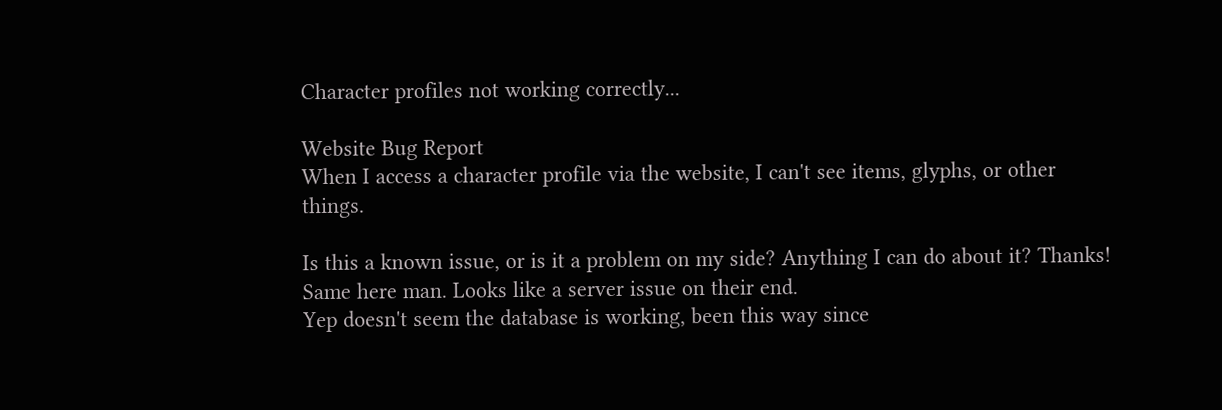Character profiles not working correctly...

Website Bug Report
When I access a character profile via the website, I can't see items, glyphs, or other things.

Is this a known issue, or is it a problem on my side? Anything I can do about it? Thanks!
Same here man. Looks like a server issue on their end.
Yep doesn't seem the database is working, been this way since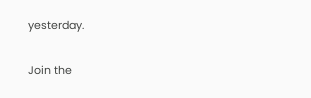yesterday.

Join the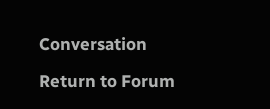Conversation

Return to Forum